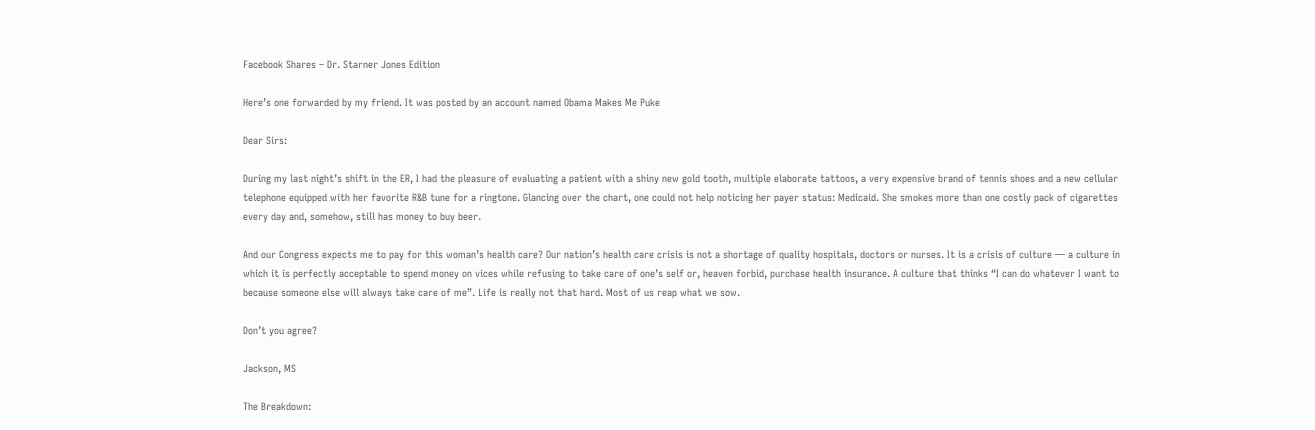Facebook Shares – Dr. Starner Jones Edition

Here’s one forwarded by my friend. It was posted by an account named Obama Makes Me Puke

Dear Sirs:

During my last night’s shift in the ER, I had the pleasure of evaluating a patient with a shiny new gold tooth, multiple elaborate tattoos, a very expensive brand of tennis shoes and a new cellular telephone equipped with her favorite R&B tune for a ringtone. Glancing over the chart, one could not help noticing her payer status: Medicaid. She smokes more than one costly pack of cigarettes every day and, somehow, still has money to buy beer.

And our Congress expects me to pay for this woman’s health care? Our nation’s health care crisis is not a shortage of quality hospitals, doctors or nurses. It is a crisis of culture — a culture in which it is perfectly acceptable to spend money on vices while refusing to take care of one’s self or, heaven forbid, purchase health insurance. A culture that thinks “I can do whatever I want to because someone else will always take care of me”. Life is really not that hard. Most of us reap what we sow.

Don’t you agree?

Jackson, MS

The Breakdown: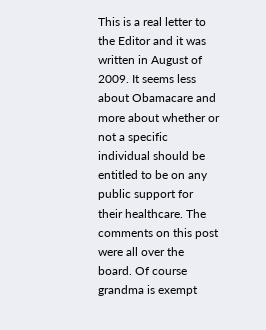This is a real letter to the Editor and it was written in August of 2009. It seems less about Obamacare and more about whether or not a specific individual should be entitled to be on any public support for their healthcare. The comments on this post were all over the board. Of course grandma is exempt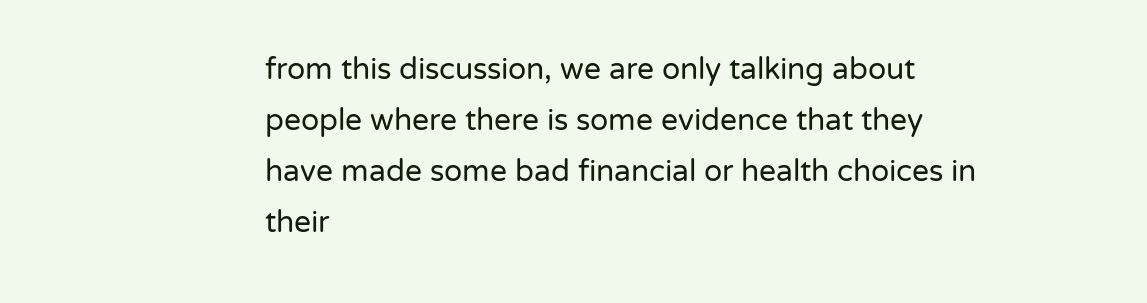from this discussion, we are only talking about people where there is some evidence that they have made some bad financial or health choices in their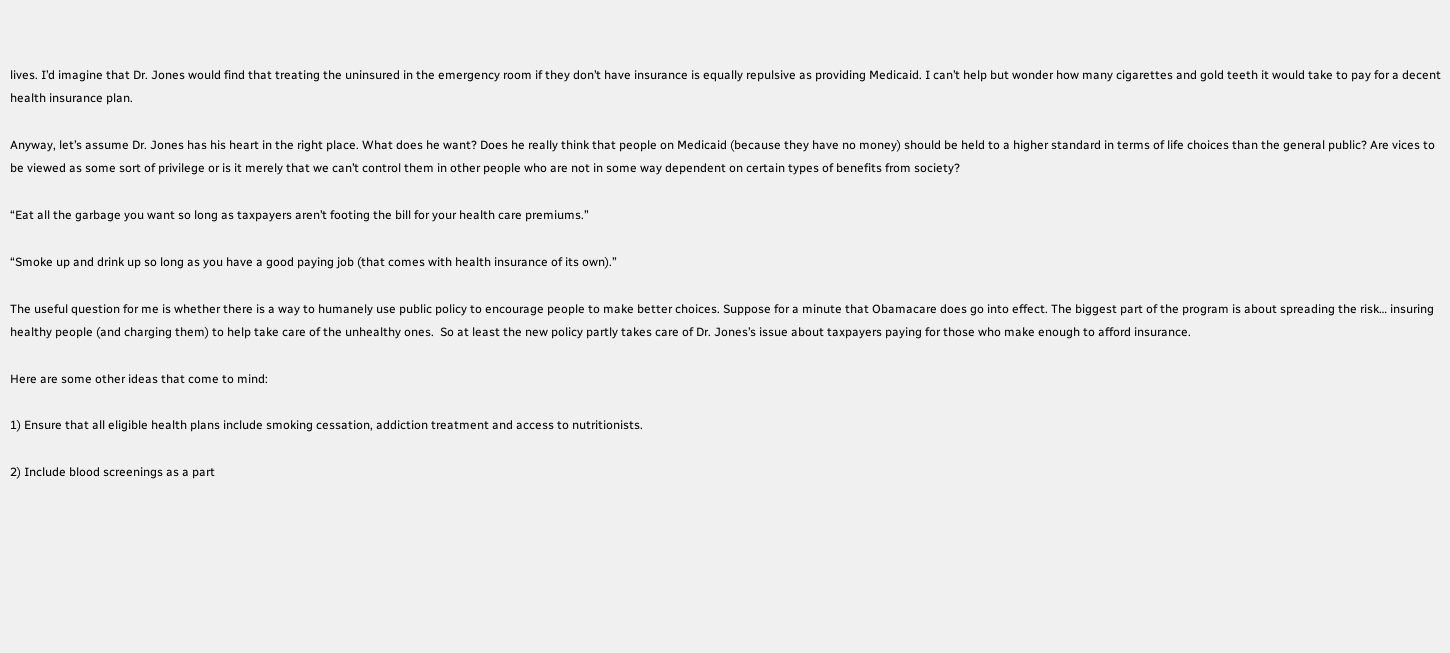lives. I’d imagine that Dr. Jones would find that treating the uninsured in the emergency room if they don’t have insurance is equally repulsive as providing Medicaid. I can’t help but wonder how many cigarettes and gold teeth it would take to pay for a decent health insurance plan.

Anyway, let’s assume Dr. Jones has his heart in the right place. What does he want? Does he really think that people on Medicaid (because they have no money) should be held to a higher standard in terms of life choices than the general public? Are vices to be viewed as some sort of privilege or is it merely that we can’t control them in other people who are not in some way dependent on certain types of benefits from society?

“Eat all the garbage you want so long as taxpayers aren’t footing the bill for your health care premiums.”

“Smoke up and drink up so long as you have a good paying job (that comes with health insurance of its own).”

The useful question for me is whether there is a way to humanely use public policy to encourage people to make better choices. Suppose for a minute that Obamacare does go into effect. The biggest part of the program is about spreading the risk… insuring healthy people (and charging them) to help take care of the unhealthy ones.  So at least the new policy partly takes care of Dr. Jones’s issue about taxpayers paying for those who make enough to afford insurance.

Here are some other ideas that come to mind:

1) Ensure that all eligible health plans include smoking cessation, addiction treatment and access to nutritionists.

2) Include blood screenings as a part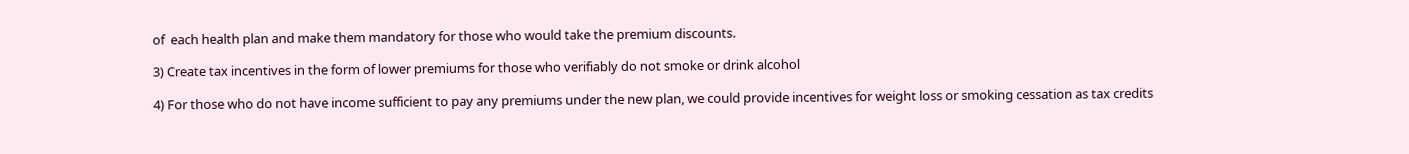of  each health plan and make them mandatory for those who would take the premium discounts.

3) Create tax incentives in the form of lower premiums for those who verifiably do not smoke or drink alcohol

4) For those who do not have income sufficient to pay any premiums under the new plan, we could provide incentives for weight loss or smoking cessation as tax credits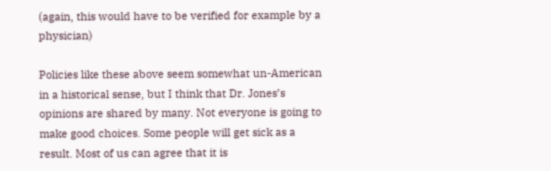(again, this would have to be verified for example by a physician)

Policies like these above seem somewhat un-American in a historical sense, but I think that Dr. Jones’s opinions are shared by many. Not everyone is going to make good choices. Some people will get sick as a result. Most of us can agree that it is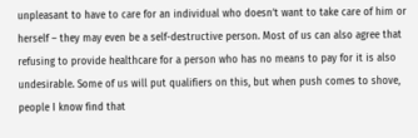unpleasant to have to care for an individual who doesn’t want to take care of him or herself – they may even be a self-destructive person. Most of us can also agree that refusing to provide healthcare for a person who has no means to pay for it is also undesirable. Some of us will put qualifiers on this, but when push comes to shove, people I know find that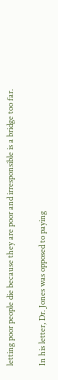letting poor people die because they are poor and irresponsible is a bridge too far.

In his letter, Dr. Jones was opposed to paying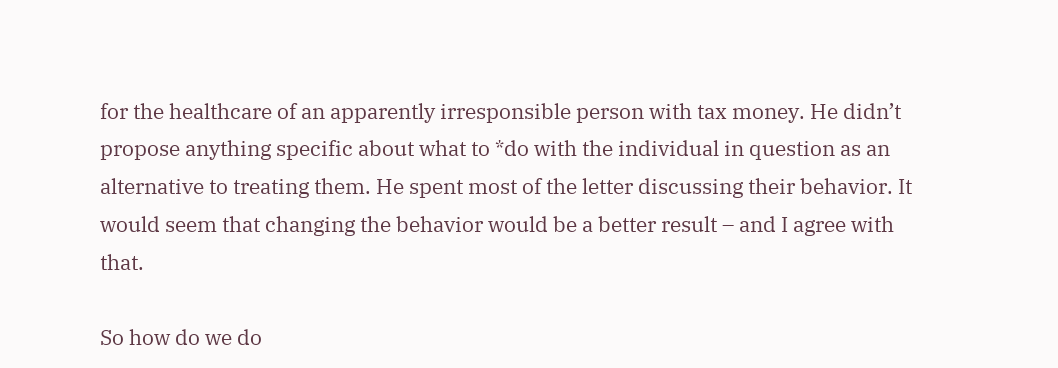for the healthcare of an apparently irresponsible person with tax money. He didn’t propose anything specific about what to *do with the individual in question as an alternative to treating them. He spent most of the letter discussing their behavior. It would seem that changing the behavior would be a better result – and I agree with that.

So how do we do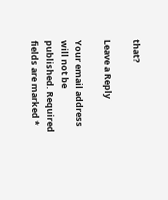that?

Leave a Reply

Your email address will not be published. Required fields are marked *